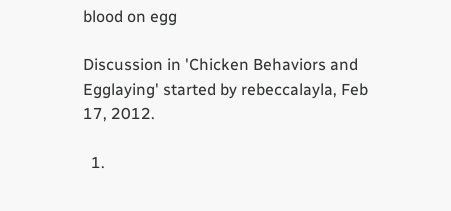blood on egg

Discussion in 'Chicken Behaviors and Egglaying' started by rebeccalayla, Feb 17, 2012.

  1.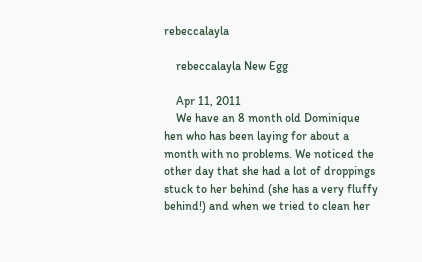rebeccalayla

    rebeccalayla New Egg

    Apr 11, 2011
    We have an 8 month old Dominique hen who has been laying for about a month with no problems. We noticed the other day that she had a lot of droppings stuck to her behind (she has a very fluffy behind!) and when we tried to clean her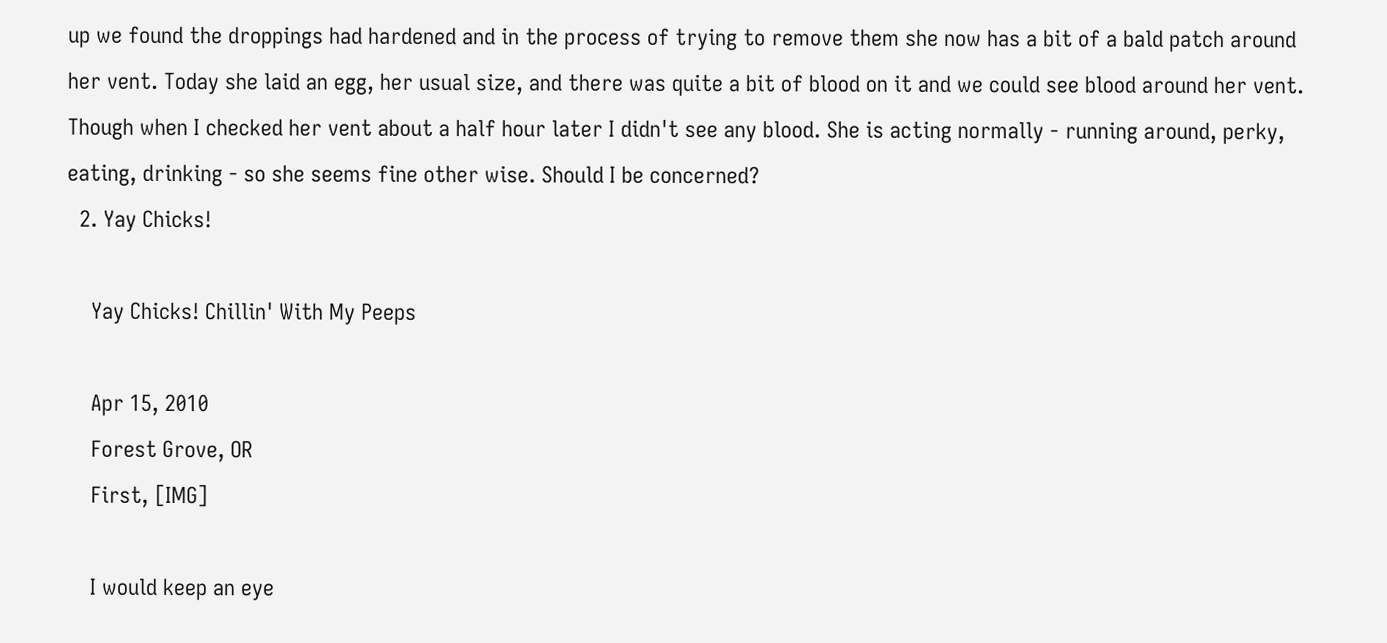up we found the droppings had hardened and in the process of trying to remove them she now has a bit of a bald patch around her vent. Today she laid an egg, her usual size, and there was quite a bit of blood on it and we could see blood around her vent. Though when I checked her vent about a half hour later I didn't see any blood. She is acting normally - running around, perky, eating, drinking - so she seems fine other wise. Should I be concerned?
  2. Yay Chicks!

    Yay Chicks! Chillin' With My Peeps

    Apr 15, 2010
    Forest Grove, OR
    First, [IMG]

    I would keep an eye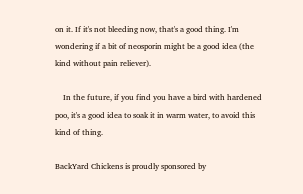on it. If it's not bleeding now, that's a good thing. I'm wondering if a bit of neosporin might be a good idea (the kind without pain reliever).

    In the future, if you find you have a bird with hardened poo, it's a good idea to soak it in warm water, to avoid this kind of thing.

BackYard Chickens is proudly sponsored by